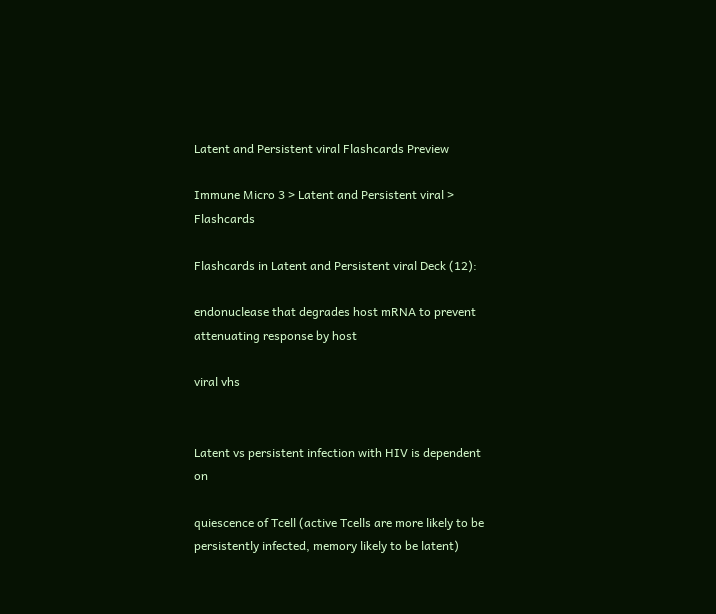Latent and Persistent viral Flashcards Preview

Immune Micro 3 > Latent and Persistent viral > Flashcards

Flashcards in Latent and Persistent viral Deck (12):

endonuclease that degrades host mRNA to prevent attenuating response by host

viral vhs


Latent vs persistent infection with HIV is dependent on

quiescence of Tcell (active Tcells are more likely to be persistently infected, memory likely to be latent)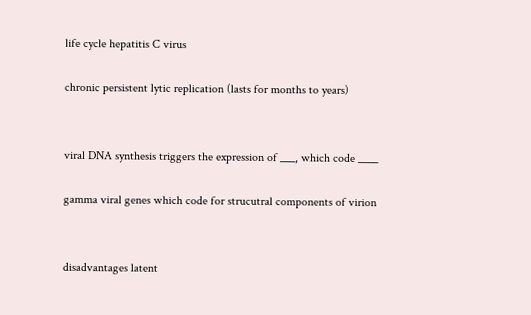life cycle hepatitis C virus

chronic persistent lytic replication (lasts for months to years)


viral DNA synthesis triggers the expression of ___, which code ____

gamma viral genes which code for strucutral components of virion


disadvantages latent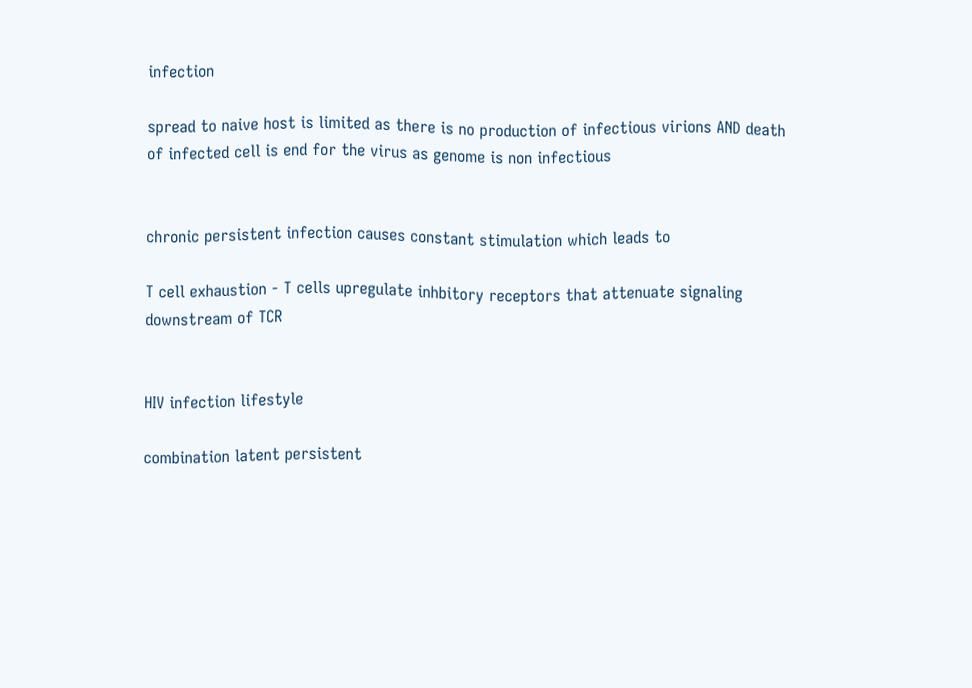infection

spread to naive host is limited as there is no production of infectious virions AND death of infected cell is end for the virus as genome is non infectious


chronic persistent infection causes constant stimulation which leads to

T cell exhaustion - T cells upregulate inhbitory receptors that attenuate signaling downstream of TCR


HIV infection lifestyle

combination latent persistent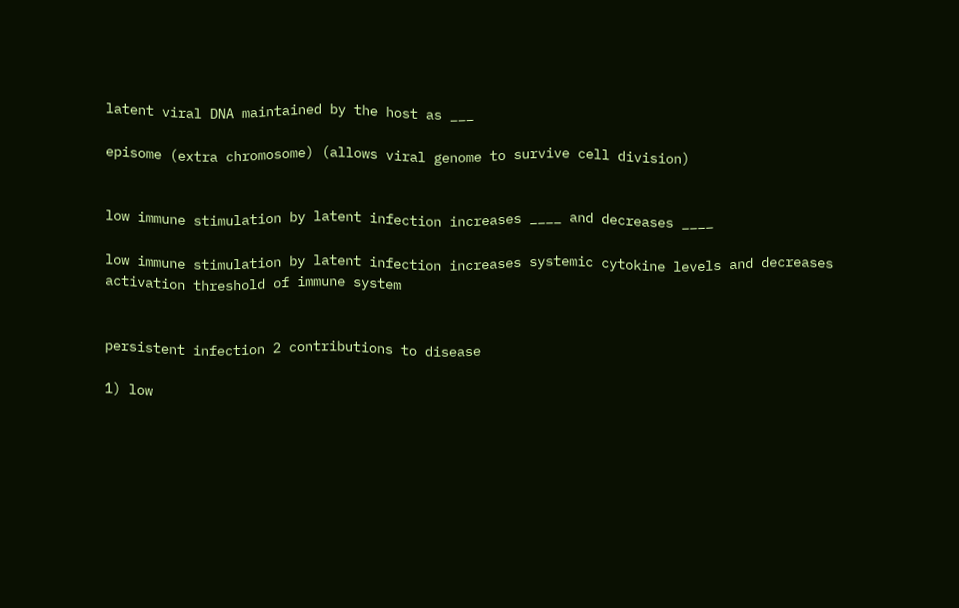latent viral DNA maintained by the host as ___

episome (extra chromosome) (allows viral genome to survive cell division)


low immune stimulation by latent infection increases ____ and decreases ____

low immune stimulation by latent infection increases systemic cytokine levels and decreases activation threshold of immune system


persistent infection 2 contributions to disease

1) low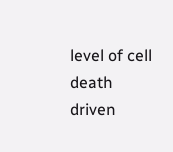level of cell death driven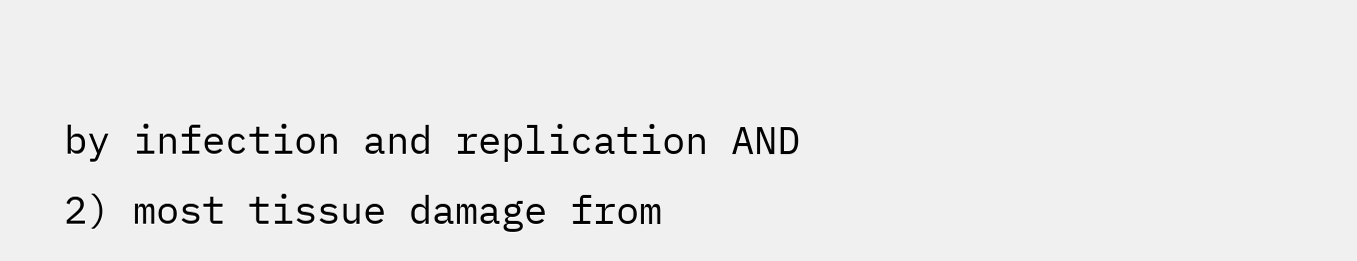by infection and replication AND 2) most tissue damage from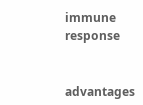immune response


advantages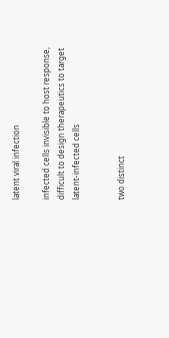latent viral infection

infected cells invisible to host response, difficult to design therapeutics to target latent-infected cells


two distinct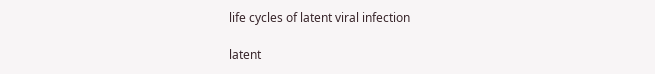life cycles of latent viral infection

latent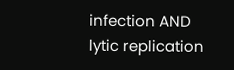infection AND lytic replication